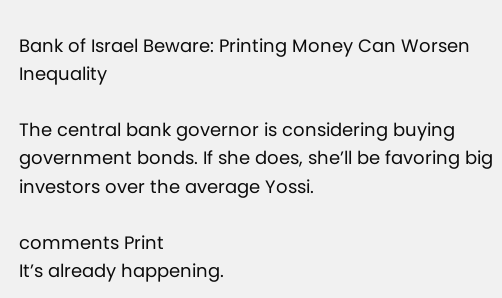Bank of Israel Beware: Printing Money Can Worsen Inequality

The central bank governor is considering buying government bonds. If she does, she’ll be favoring big investors over the average Yossi.

comments Print
It’s already happening.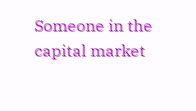Someone in the capital market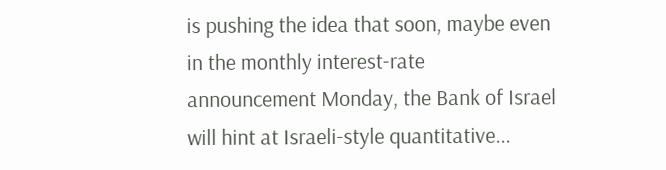is pushing the idea that soon, maybe even in the monthly interest-rate announcement Monday, the Bank of Israel will hint at Israeli-style quantitative...